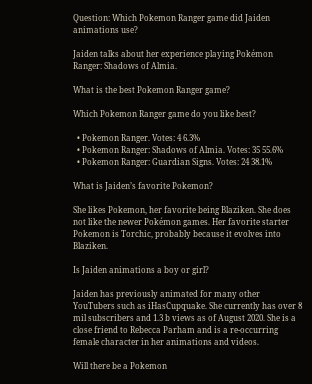Question: Which Pokemon Ranger game did Jaiden animations use?

Jaiden talks about her experience playing Pokémon Ranger: Shadows of Almia.

What is the best Pokemon Ranger game?

Which Pokemon Ranger game do you like best?

  • Pokemon Ranger. Votes: 4 6.3%
  • Pokemon Ranger: Shadows of Almia. Votes: 35 55.6%
  • Pokemon Ranger: Guardian Signs. Votes: 24 38.1%

What is Jaiden’s favorite Pokemon?

She likes Pokemon, her favorite being Blaziken. She does not like the newer Pokémon games. Her favorite starter Pokemon is Torchic, probably because it evolves into Blaziken.

Is Jaiden animations a boy or girl?

Jaiden has previously animated for many other YouTubers such as iHasCupquake. She currently has over 8 mil subscribers and 1.3 b views as of August 2020. She is a close friend to Rebecca Parham and is a re-occurring female character in her animations and videos.

Will there be a Pokemon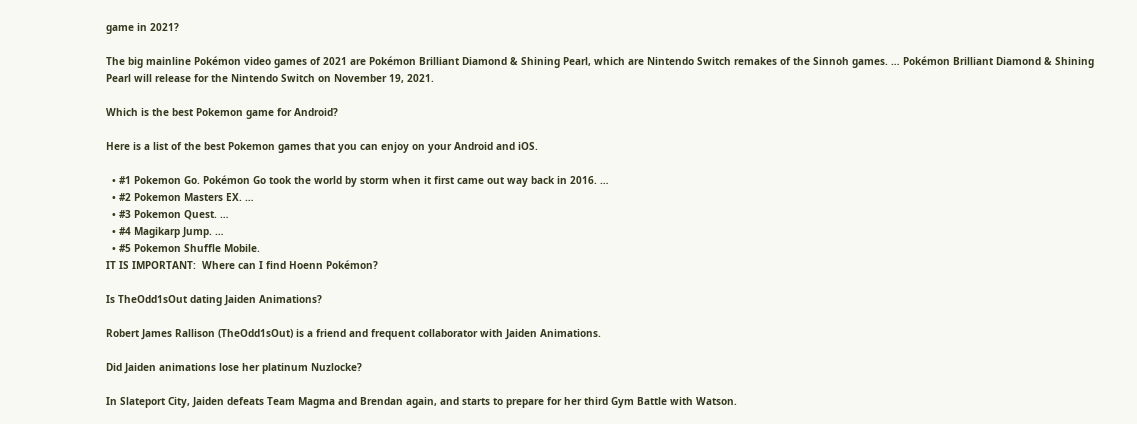game in 2021?

The big mainline Pokémon video games of 2021 are Pokémon Brilliant Diamond & Shining Pearl, which are Nintendo Switch remakes of the Sinnoh games. … Pokémon Brilliant Diamond & Shining Pearl will release for the Nintendo Switch on November 19, 2021.

Which is the best Pokemon game for Android?

Here is a list of the best Pokemon games that you can enjoy on your Android and iOS.

  • #1 Pokemon Go. Pokémon Go took the world by storm when it first came out way back in 2016. …
  • #2 Pokemon Masters EX. …
  • #3 Pokemon Quest. …
  • #4 Magikarp Jump. …
  • #5 Pokemon Shuffle Mobile.
IT IS IMPORTANT:  Where can I find Hoenn Pokémon?

Is TheOdd1sOut dating Jaiden Animations?

Robert James Rallison (TheOdd1sOut) is a friend and frequent collaborator with Jaiden Animations.

Did Jaiden animations lose her platinum Nuzlocke?

In Slateport City, Jaiden defeats Team Magma and Brendan again, and starts to prepare for her third Gym Battle with Watson.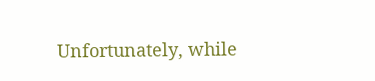Unfortunately, while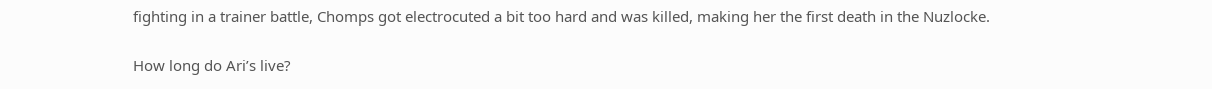fighting in a trainer battle, Chomps got electrocuted a bit too hard and was killed, making her the first death in the Nuzlocke.

How long do Ari’s live?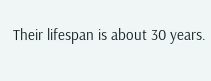Their lifespan is about 30 years.